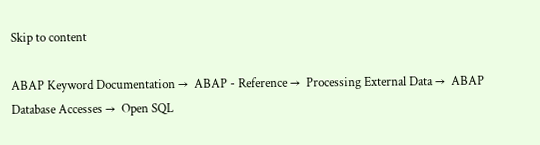Skip to content

ABAP Keyword Documentation →  ABAP - Reference →  Processing External Data →  ABAP Database Accesses →  Open SQL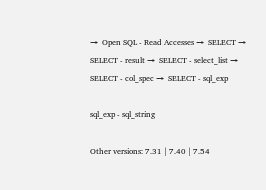→  Open SQL - Read Accesses →  SELECT →  SELECT - result →  SELECT - select_list →  SELECT - col_spec →  SELECT - sql_exp

sql_exp - sql_string

Other versions: 7.31 | 7.40 | 7.54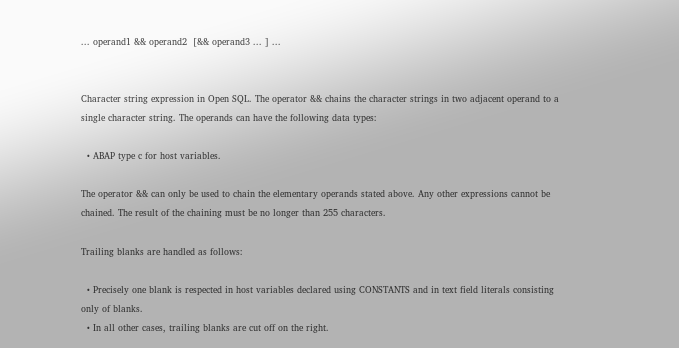... operand1 && operand2  [&& operand3 ... ] ...


Character string expression in Open SQL. The operator && chains the character strings in two adjacent operand to a single character string. The operands can have the following data types:

  • ABAP type c for host variables.

The operator && can only be used to chain the elementary operands stated above. Any other expressions cannot be chained. The result of the chaining must be no longer than 255 characters.

Trailing blanks are handled as follows:

  • Precisely one blank is respected in host variables declared using CONSTANTS and in text field literals consisting only of blanks.
  • In all other cases, trailing blanks are cut off on the right.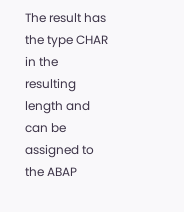The result has the type CHAR in the resulting length and can be assigned to the ABAP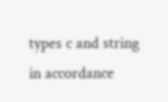types c and string in accordance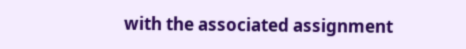with the associated assignment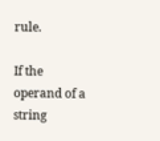rule.

If the operand of a string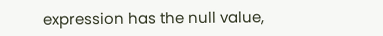expression has the null value,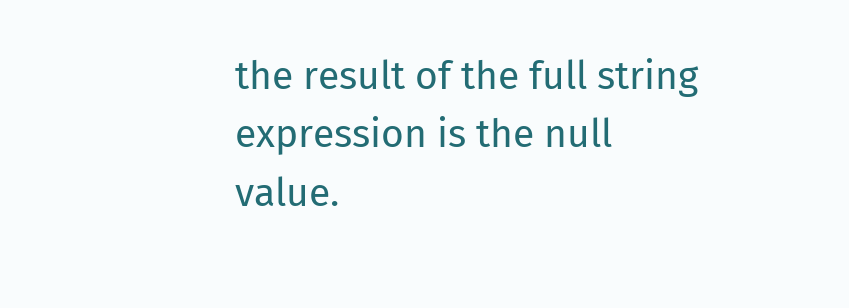the result of the full string expression is the null value.